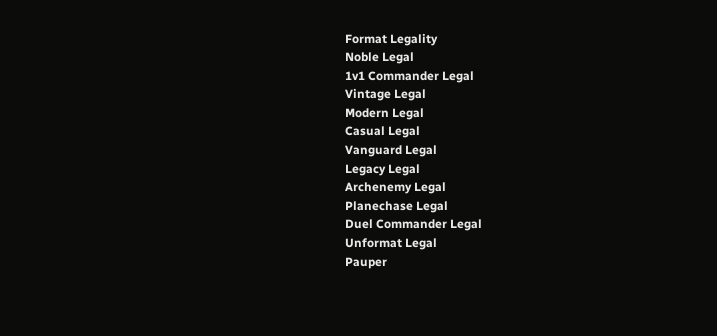Format Legality
Noble Legal
1v1 Commander Legal
Vintage Legal
Modern Legal
Casual Legal
Vanguard Legal
Legacy Legal
Archenemy Legal
Planechase Legal
Duel Commander Legal
Unformat Legal
Pauper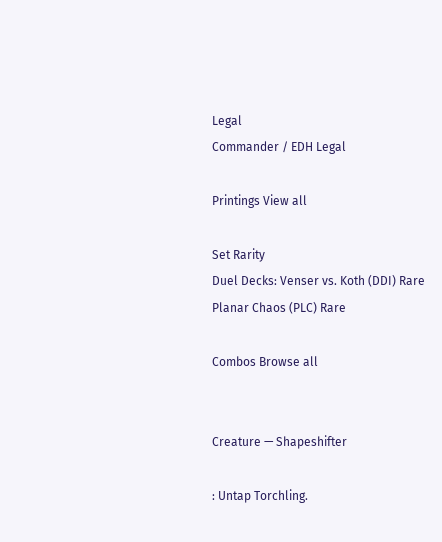Legal
Commander / EDH Legal

Printings View all

Set Rarity
Duel Decks: Venser vs. Koth (DDI) Rare
Planar Chaos (PLC) Rare

Combos Browse all


Creature — Shapeshifter

: Untap Torchling.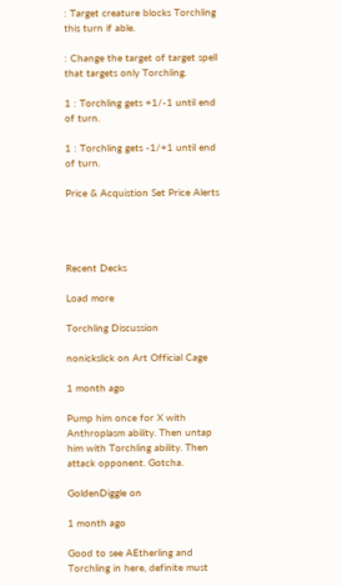: Target creature blocks Torchling this turn if able.

: Change the target of target spell that targets only Torchling.

1 : Torchling gets +1/-1 until end of turn.

1 : Torchling gets -1/+1 until end of turn.

Price & Acquistion Set Price Alerts




Recent Decks

Load more

Torchling Discussion

nonickslick on Art Official Cage

1 month ago

Pump him once for X with Anthroplasm ability. Then untap him with Torchling ability. Then attack opponent. Gotcha.

GoldenDiggle on

1 month ago

Good to see AEtherling and Torchling in here, definite must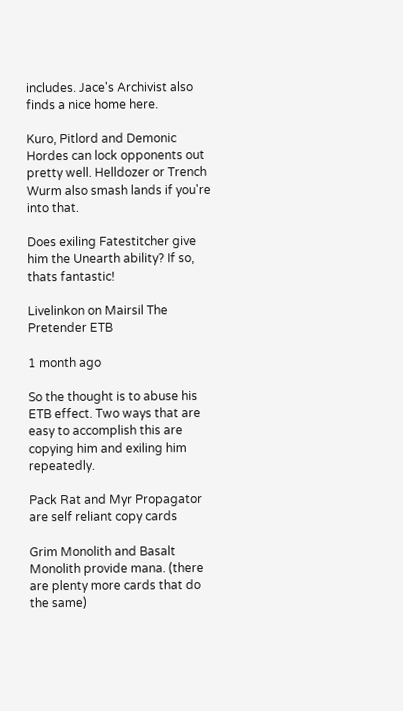includes. Jace's Archivist also finds a nice home here.

Kuro, Pitlord and Demonic Hordes can lock opponents out pretty well. Helldozer or Trench Wurm also smash lands if you're into that.

Does exiling Fatestitcher give him the Unearth ability? If so, thats fantastic!

Livelinkon on Mairsil The Pretender ETB

1 month ago

So the thought is to abuse his ETB effect. Two ways that are easy to accomplish this are copying him and exiling him repeatedly.

Pack Rat and Myr Propagator are self reliant copy cards

Grim Monolith and Basalt Monolith provide mana. (there are plenty more cards that do the same)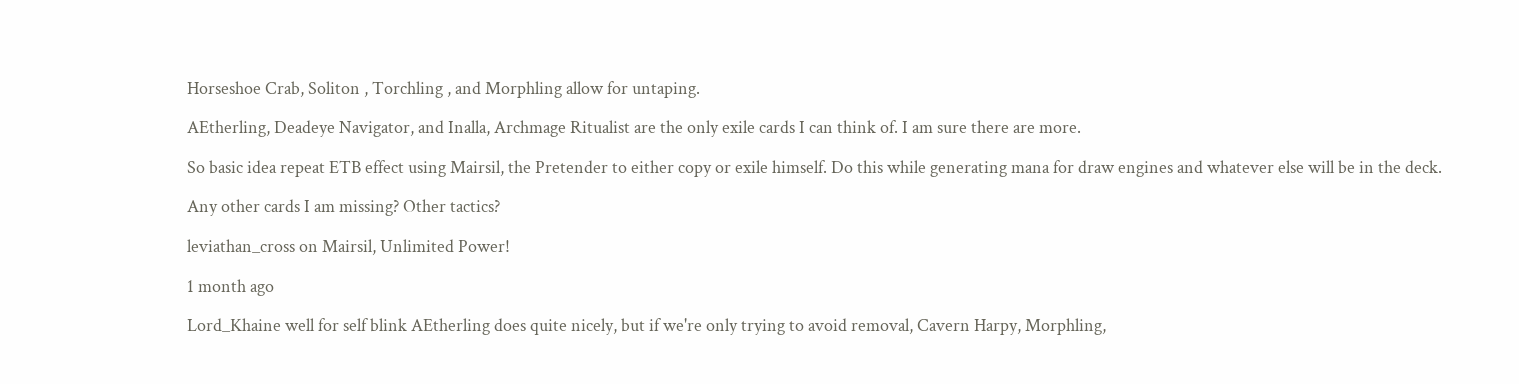Horseshoe Crab, Soliton , Torchling , and Morphling allow for untaping.

AEtherling, Deadeye Navigator, and Inalla, Archmage Ritualist are the only exile cards I can think of. I am sure there are more.

So basic idea repeat ETB effect using Mairsil, the Pretender to either copy or exile himself. Do this while generating mana for draw engines and whatever else will be in the deck.

Any other cards I am missing? Other tactics?

leviathan_cross on Mairsil, Unlimited Power!

1 month ago

Lord_Khaine well for self blink AEtherling does quite nicely, but if we're only trying to avoid removal, Cavern Harpy, Morphling,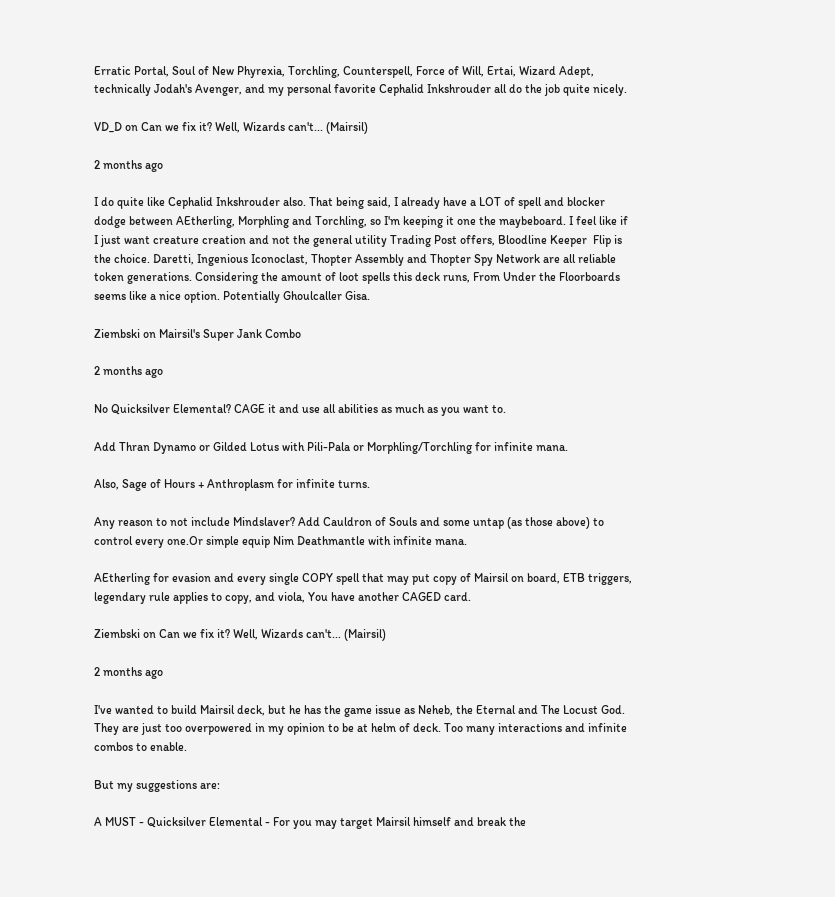Erratic Portal, Soul of New Phyrexia, Torchling, Counterspell, Force of Will, Ertai, Wizard Adept, technically Jodah's Avenger, and my personal favorite Cephalid Inkshrouder all do the job quite nicely.

VD_D on Can we fix it? Well, Wizards can't... (Mairsil)

2 months ago

I do quite like Cephalid Inkshrouder also. That being said, I already have a LOT of spell and blocker dodge between AEtherling, Morphling and Torchling, so I'm keeping it one the maybeboard. I feel like if I just want creature creation and not the general utility Trading Post offers, Bloodline Keeper  Flip is the choice. Daretti, Ingenious Iconoclast, Thopter Assembly and Thopter Spy Network are all reliable token generations. Considering the amount of loot spells this deck runs, From Under the Floorboards seems like a nice option. Potentially Ghoulcaller Gisa.

Ziembski on Mairsil's Super Jank Combo

2 months ago

No Quicksilver Elemental? CAGE it and use all abilities as much as you want to.

Add Thran Dynamo or Gilded Lotus with Pili-Pala or Morphling/Torchling for infinite mana.

Also, Sage of Hours + Anthroplasm for infinite turns.

Any reason to not include Mindslaver? Add Cauldron of Souls and some untap (as those above) to control every one.Or simple equip Nim Deathmantle with infinite mana.

AEtherling for evasion and every single COPY spell that may put copy of Mairsil on board, ETB triggers, legendary rule applies to copy, and viola, You have another CAGED card.

Ziembski on Can we fix it? Well, Wizards can't... (Mairsil)

2 months ago

I've wanted to build Mairsil deck, but he has the game issue as Neheb, the Eternal and The Locust God. They are just too overpowered in my opinion to be at helm of deck. Too many interactions and infinite combos to enable.

But my suggestions are:

A MUST - Quicksilver Elemental - For you may target Mairsil himself and break the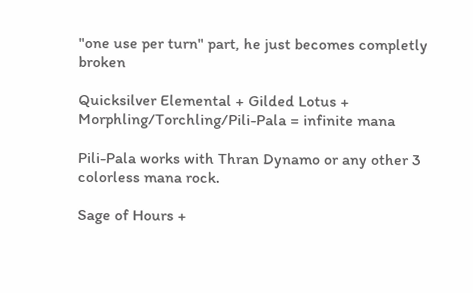"one use per turn" part, he just becomes completly broken

Quicksilver Elemental + Gilded Lotus + Morphling/Torchling/Pili-Pala = infinite mana

Pili-Pala works with Thran Dynamo or any other 3 colorless mana rock.

Sage of Hours +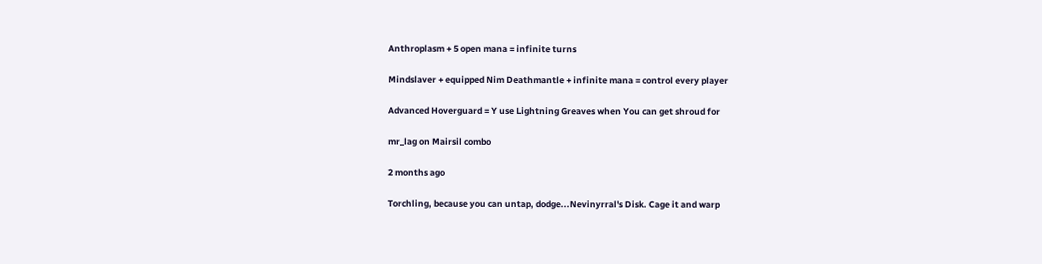Anthroplasm + 5 open mana = infinite turns

Mindslaver + equipped Nim Deathmantle + infinite mana = control every player

Advanced Hoverguard = Y use Lightning Greaves when You can get shroud for

mr_lag on Mairsil combo

2 months ago

Torchling, because you can untap, dodge...Nevinyrral's Disk. Cage it and warp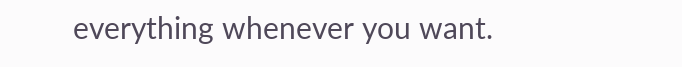everything whenever you want.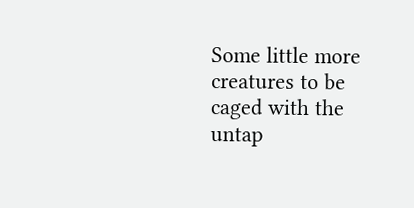Some little more creatures to be caged with the untap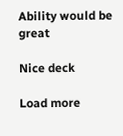Ability would be great

Nice deck

Load more